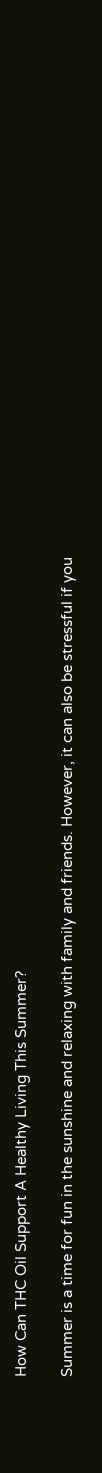How Can THC Oil Support A Healthy Living This Summer?

Summer is a time for fun in the sunshine and relaxing with family and friends. However, it can also be stressful if you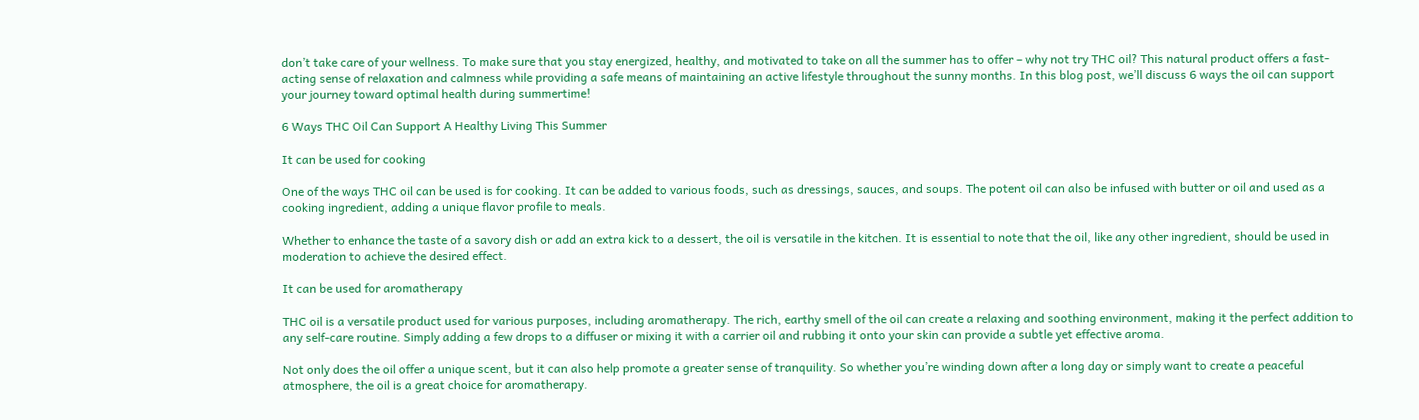don’t take care of your wellness. To make sure that you stay energized, healthy, and motivated to take on all the summer has to offer – why not try THC oil? This natural product offers a fast-acting sense of relaxation and calmness while providing a safe means of maintaining an active lifestyle throughout the sunny months. In this blog post, we’ll discuss 6 ways the oil can support your journey toward optimal health during summertime!

6 Ways THC Oil Can Support A Healthy Living This Summer

It can be used for cooking

One of the ways THC oil can be used is for cooking. It can be added to various foods, such as dressings, sauces, and soups. The potent oil can also be infused with butter or oil and used as a cooking ingredient, adding a unique flavor profile to meals.

Whether to enhance the taste of a savory dish or add an extra kick to a dessert, the oil is versatile in the kitchen. It is essential to note that the oil, like any other ingredient, should be used in moderation to achieve the desired effect.

It can be used for aromatherapy

THC oil is a versatile product used for various purposes, including aromatherapy. The rich, earthy smell of the oil can create a relaxing and soothing environment, making it the perfect addition to any self-care routine. Simply adding a few drops to a diffuser or mixing it with a carrier oil and rubbing it onto your skin can provide a subtle yet effective aroma.

Not only does the oil offer a unique scent, but it can also help promote a greater sense of tranquility. So whether you’re winding down after a long day or simply want to create a peaceful atmosphere, the oil is a great choice for aromatherapy.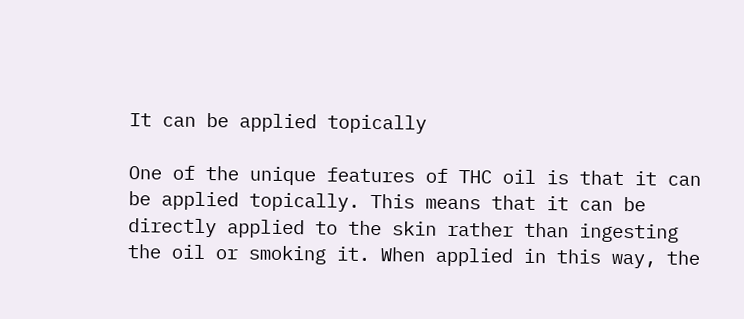It can be applied topically

One of the unique features of THC oil is that it can be applied topically. This means that it can be directly applied to the skin rather than ingesting the oil or smoking it. When applied in this way, the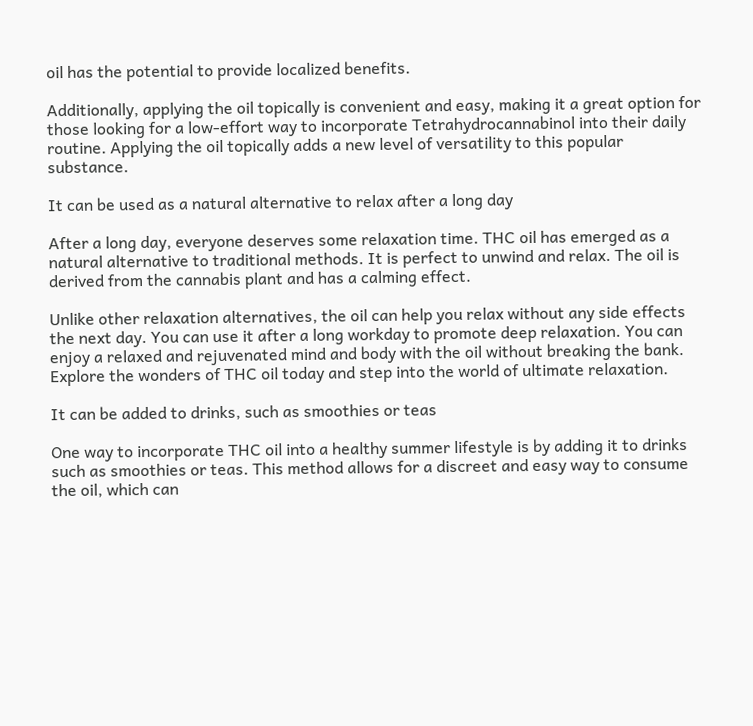oil has the potential to provide localized benefits.

Additionally, applying the oil topically is convenient and easy, making it a great option for those looking for a low-effort way to incorporate Tetrahydrocannabinol into their daily routine. Applying the oil topically adds a new level of versatility to this popular substance.

It can be used as a natural alternative to relax after a long day

After a long day, everyone deserves some relaxation time. THC oil has emerged as a natural alternative to traditional methods. It is perfect to unwind and relax. The oil is derived from the cannabis plant and has a calming effect.

Unlike other relaxation alternatives, the oil can help you relax without any side effects the next day. You can use it after a long workday to promote deep relaxation. You can enjoy a relaxed and rejuvenated mind and body with the oil without breaking the bank. Explore the wonders of THC oil today and step into the world of ultimate relaxation.

It can be added to drinks, such as smoothies or teas

One way to incorporate THC oil into a healthy summer lifestyle is by adding it to drinks such as smoothies or teas. This method allows for a discreet and easy way to consume the oil, which can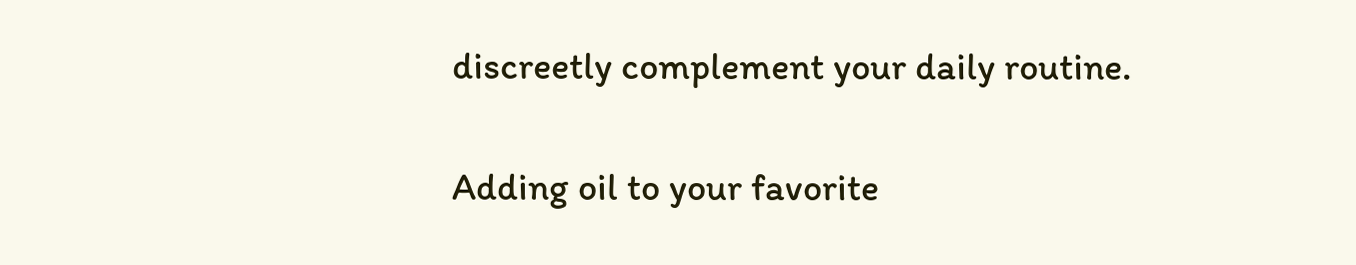discreetly complement your daily routine.

Adding oil to your favorite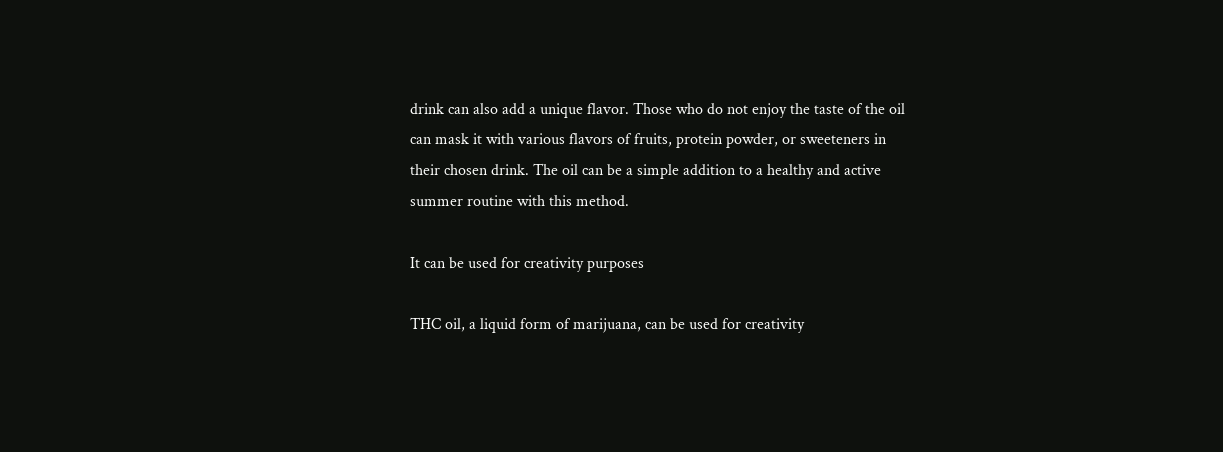drink can also add a unique flavor. Those who do not enjoy the taste of the oil can mask it with various flavors of fruits, protein powder, or sweeteners in their chosen drink. The oil can be a simple addition to a healthy and active summer routine with this method.

It can be used for creativity purposes

THC oil, a liquid form of marijuana, can be used for creativity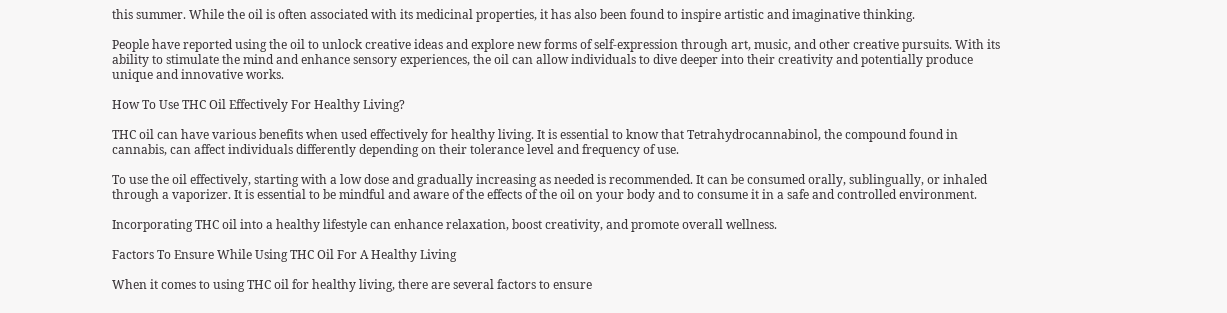this summer. While the oil is often associated with its medicinal properties, it has also been found to inspire artistic and imaginative thinking.

People have reported using the oil to unlock creative ideas and explore new forms of self-expression through art, music, and other creative pursuits. With its ability to stimulate the mind and enhance sensory experiences, the oil can allow individuals to dive deeper into their creativity and potentially produce unique and innovative works.

How To Use THC Oil Effectively For Healthy Living?

THC oil can have various benefits when used effectively for healthy living. It is essential to know that Tetrahydrocannabinol, the compound found in cannabis, can affect individuals differently depending on their tolerance level and frequency of use.

To use the oil effectively, starting with a low dose and gradually increasing as needed is recommended. It can be consumed orally, sublingually, or inhaled through a vaporizer. It is essential to be mindful and aware of the effects of the oil on your body and to consume it in a safe and controlled environment.

Incorporating THC oil into a healthy lifestyle can enhance relaxation, boost creativity, and promote overall wellness.

Factors To Ensure While Using THC Oil For A Healthy Living

When it comes to using THC oil for healthy living, there are several factors to ensure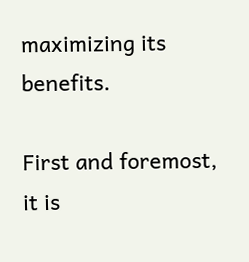maximizing its benefits.

First and foremost, it is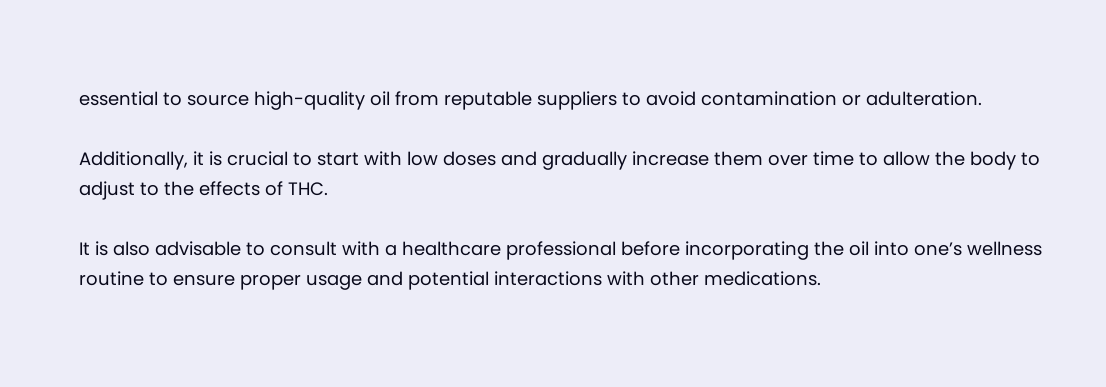essential to source high-quality oil from reputable suppliers to avoid contamination or adulteration.

Additionally, it is crucial to start with low doses and gradually increase them over time to allow the body to adjust to the effects of THC.

It is also advisable to consult with a healthcare professional before incorporating the oil into one’s wellness routine to ensure proper usage and potential interactions with other medications.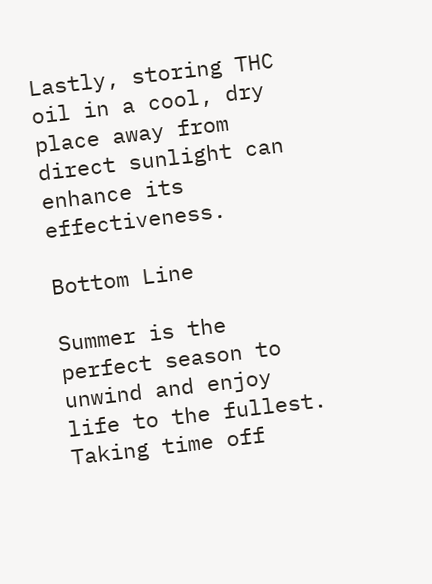Lastly, storing THC oil in a cool, dry place away from direct sunlight can enhance its effectiveness.

Bottom Line

Summer is the perfect season to unwind and enjoy life to the fullest. Taking time off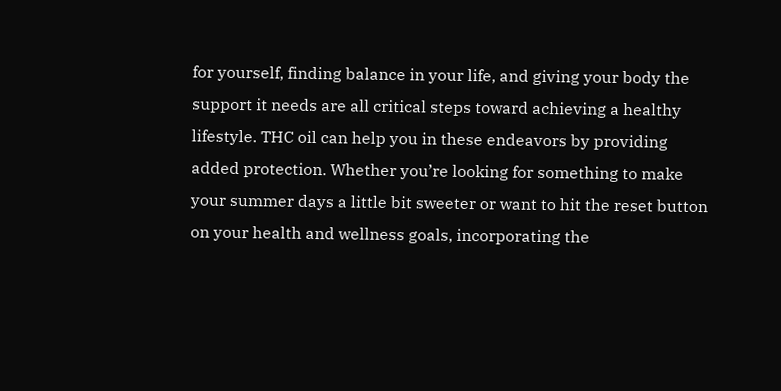for yourself, finding balance in your life, and giving your body the support it needs are all critical steps toward achieving a healthy lifestyle. THC oil can help you in these endeavors by providing added protection. Whether you’re looking for something to make your summer days a little bit sweeter or want to hit the reset button on your health and wellness goals, incorporating the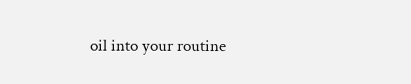oil into your routine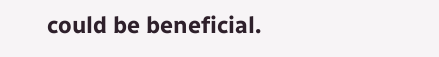could be beneficial.